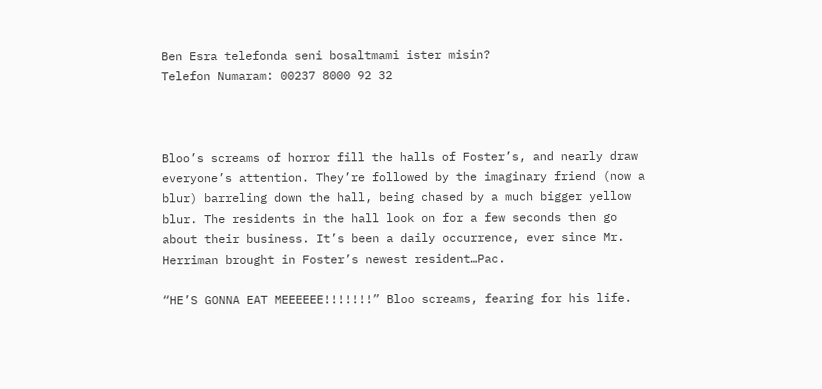Ben Esra telefonda seni bosaltmami ister misin?
Telefon Numaram: 00237 8000 92 32



Bloo’s screams of horror fill the halls of Foster’s, and nearly draw everyone’s attention. They’re followed by the imaginary friend (now a blur) barreling down the hall, being chased by a much bigger yellow blur. The residents in the hall look on for a few seconds then go about their business. It’s been a daily occurrence, ever since Mr. Herriman brought in Foster’s newest resident…Pac.

“HE’S GONNA EAT MEEEEEE!!!!!!!” Bloo screams, fearing for his life.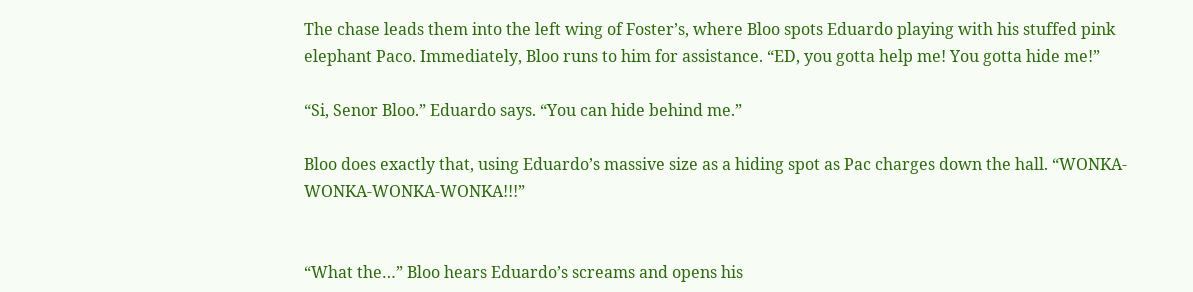The chase leads them into the left wing of Foster’s, where Bloo spots Eduardo playing with his stuffed pink elephant Paco. Immediately, Bloo runs to him for assistance. “ED, you gotta help me! You gotta hide me!”

“Si, Senor Bloo.” Eduardo says. “You can hide behind me.”

Bloo does exactly that, using Eduardo’s massive size as a hiding spot as Pac charges down the hall. “WONKA-WONKA-WONKA-WONKA!!!”


“What the…” Bloo hears Eduardo’s screams and opens his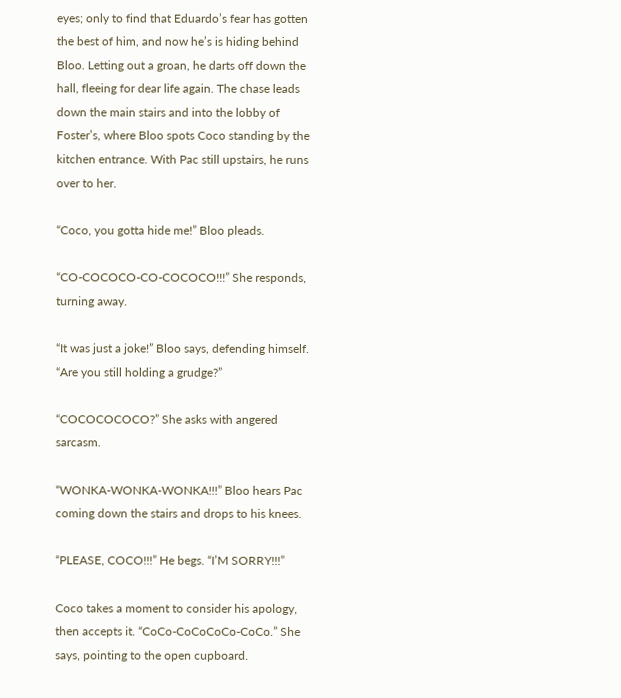eyes; only to find that Eduardo’s fear has gotten the best of him, and now he’s is hiding behind Bloo. Letting out a groan, he darts off down the hall, fleeing for dear life again. The chase leads down the main stairs and into the lobby of Foster’s, where Bloo spots Coco standing by the kitchen entrance. With Pac still upstairs, he runs over to her.

“Coco, you gotta hide me!” Bloo pleads.

“CO-COCOCO-CO-COCOCO!!!” She responds, turning away.

“It was just a joke!” Bloo says, defending himself. “Are you still holding a grudge?”

“COCOCOCOCO?” She asks with angered sarcasm.

“WONKA-WONKA-WONKA!!!” Bloo hears Pac coming down the stairs and drops to his knees.

“PLEASE, COCO!!!” He begs. “I’M SORRY!!!”

Coco takes a moment to consider his apology, then accepts it. “CoCo-CoCoCoCo-CoCo.” She says, pointing to the open cupboard.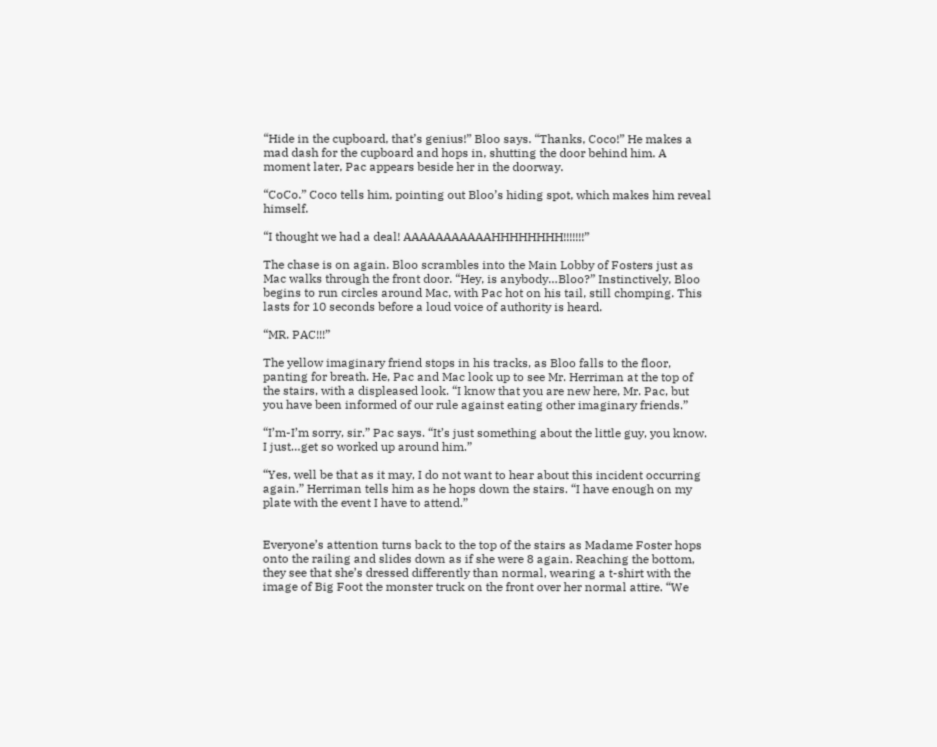“Hide in the cupboard, that’s genius!” Bloo says. “Thanks, Coco!” He makes a mad dash for the cupboard and hops in, shutting the door behind him. A moment later, Pac appears beside her in the doorway.

“CoCo.” Coco tells him, pointing out Bloo’s hiding spot, which makes him reveal himself.

“I thought we had a deal! AAAAAAAAAAAHHHHHHHH!!!!!!!”

The chase is on again. Bloo scrambles into the Main Lobby of Fosters just as Mac walks through the front door. “Hey, is anybody…Bloo?” Instinctively, Bloo begins to run circles around Mac, with Pac hot on his tail, still chomping. This lasts for 10 seconds before a loud voice of authority is heard.

“MR. PAC!!!”

The yellow imaginary friend stops in his tracks, as Bloo falls to the floor, panting for breath. He, Pac and Mac look up to see Mr. Herriman at the top of the stairs, with a displeased look. “I know that you are new here, Mr. Pac, but you have been informed of our rule against eating other imaginary friends.”

“I’m-I’m sorry, sir.” Pac says. “It’s just something about the little guy, you know. I just…get so worked up around him.”

“Yes, well be that as it may, I do not want to hear about this incident occurring again.” Herriman tells him as he hops down the stairs. “I have enough on my plate with the event I have to attend.”


Everyone’s attention turns back to the top of the stairs as Madame Foster hops onto the railing and slides down as if she were 8 again. Reaching the bottom, they see that she’s dressed differently than normal, wearing a t-shirt with the image of Big Foot the monster truck on the front over her normal attire. “We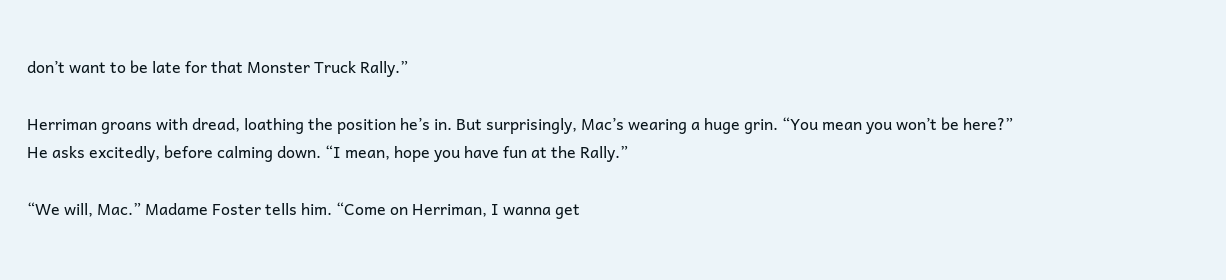don’t want to be late for that Monster Truck Rally.”

Herriman groans with dread, loathing the position he’s in. But surprisingly, Mac’s wearing a huge grin. “You mean you won’t be here?” He asks excitedly, before calming down. “I mean, hope you have fun at the Rally.”

“We will, Mac.” Madame Foster tells him. “Come on Herriman, I wanna get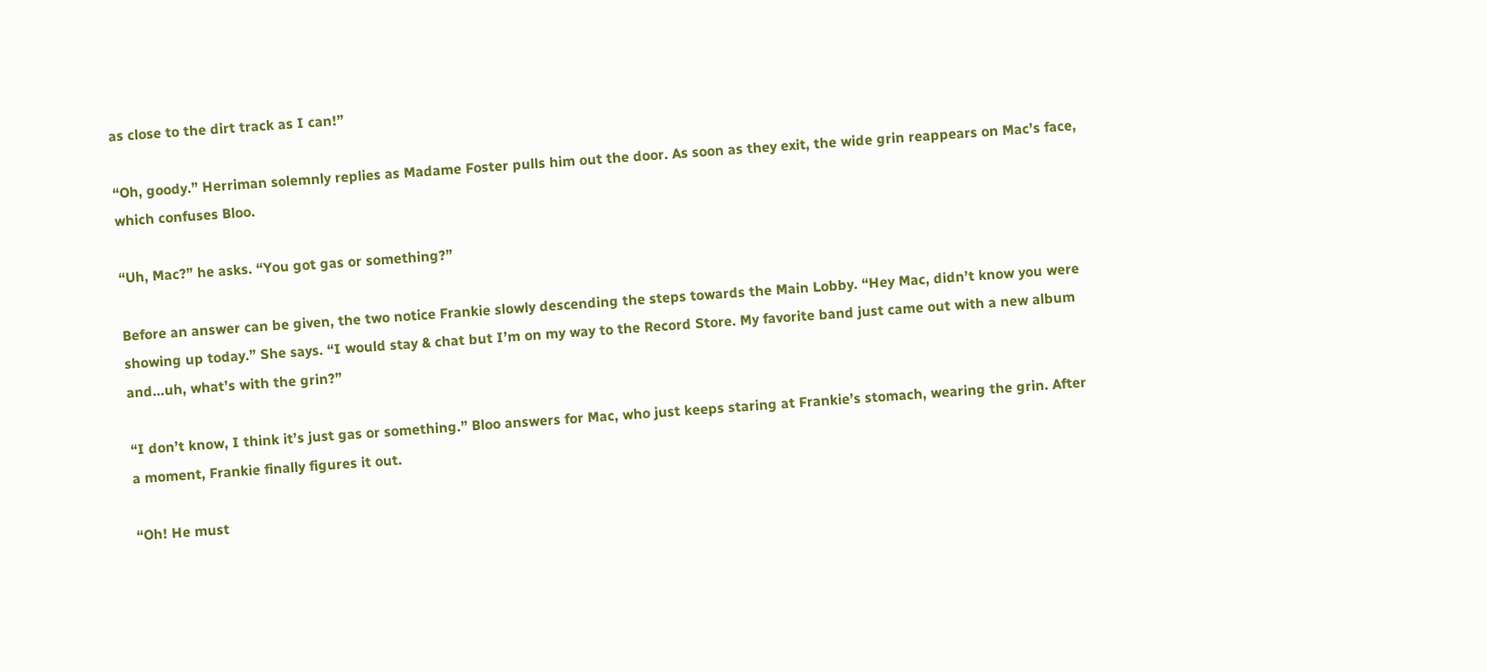as close to the dirt track as I can!”

“Oh, goody.” Herriman solemnly replies as Madame Foster pulls him out the door. As soon as they exit, the wide grin reappears on Mac’s face, which confuses Bloo.

“Uh, Mac?” he asks. “You got gas or something?”

Before an answer can be given, the two notice Frankie slowly descending the steps towards the Main Lobby. “Hey Mac, didn’t know you were showing up today.” She says. “I would stay & chat but I’m on my way to the Record Store. My favorite band just came out with a new album and…uh, what’s with the grin?”

“I don’t know, I think it’s just gas or something.” Bloo answers for Mac, who just keeps staring at Frankie’s stomach, wearing the grin. After a moment, Frankie finally figures it out.

“Oh! He must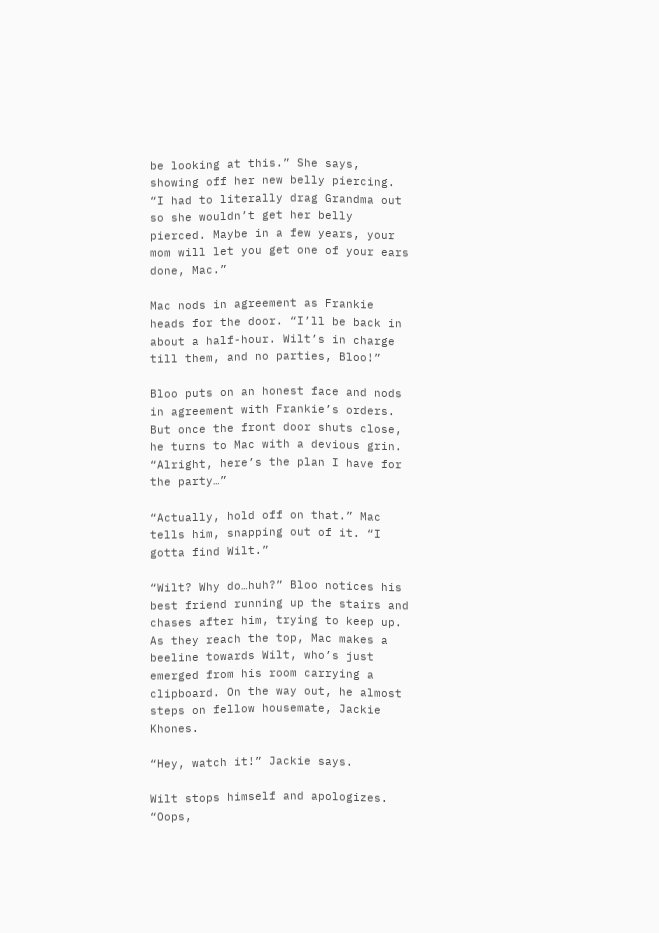be looking at this.” She says, showing off her new belly piercing. “I had to literally drag Grandma out so she wouldn’t get her belly pierced. Maybe in a few years, your mom will let you get one of your ears done, Mac.”

Mac nods in agreement as Frankie heads for the door. “I’ll be back in about a half-hour. Wilt’s in charge till them, and no parties, Bloo!”

Bloo puts on an honest face and nods in agreement with Frankie’s orders. But once the front door shuts close, he turns to Mac with a devious grin. “Alright, here’s the plan I have for the party…”

“Actually, hold off on that.” Mac tells him, snapping out of it. “I gotta find Wilt.”

“Wilt? Why do…huh?” Bloo notices his best friend running up the stairs and chases after him, trying to keep up. As they reach the top, Mac makes a beeline towards Wilt, who’s just emerged from his room carrying a clipboard. On the way out, he almost steps on fellow housemate, Jackie Khones.

“Hey, watch it!” Jackie says.

Wilt stops himself and apologizes. “Oops,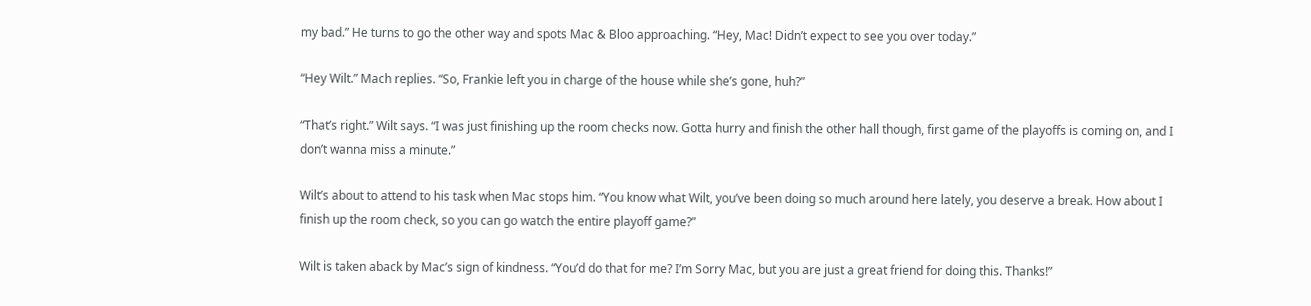my bad.” He turns to go the other way and spots Mac & Bloo approaching. “Hey, Mac! Didn’t expect to see you over today.”

“Hey Wilt.” Mach replies. “So, Frankie left you in charge of the house while she’s gone, huh?”

“That’s right.” Wilt says. “I was just finishing up the room checks now. Gotta hurry and finish the other hall though, first game of the playoffs is coming on, and I don’t wanna miss a minute.”

Wilt’s about to attend to his task when Mac stops him. “You know what Wilt, you’ve been doing so much around here lately, you deserve a break. How about I finish up the room check, so you can go watch the entire playoff game?”

Wilt is taken aback by Mac’s sign of kindness. “You’d do that for me? I’m Sorry Mac, but you are just a great friend for doing this. Thanks!”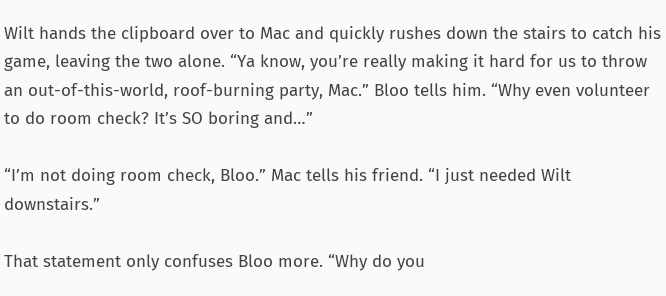Wilt hands the clipboard over to Mac and quickly rushes down the stairs to catch his game, leaving the two alone. “Ya know, you’re really making it hard for us to throw an out-of-this-world, roof-burning party, Mac.” Bloo tells him. “Why even volunteer to do room check? It’s SO boring and…”

“I’m not doing room check, Bloo.” Mac tells his friend. “I just needed Wilt downstairs.”

That statement only confuses Bloo more. “Why do you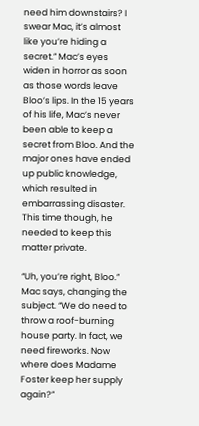need him downstairs? I swear Mac, it’s almost like you’re hiding a secret.” Mac’s eyes widen in horror as soon as those words leave Bloo’s lips. In the 15 years of his life, Mac’s never been able to keep a secret from Bloo. And the major ones have ended up public knowledge, which resulted in embarrassing disaster. This time though, he needed to keep this matter private.

“Uh, you’re right, Bloo.” Mac says, changing the subject. “We do need to throw a roof-burning house party. In fact, we need fireworks. Now where does Madame Foster keep her supply again?”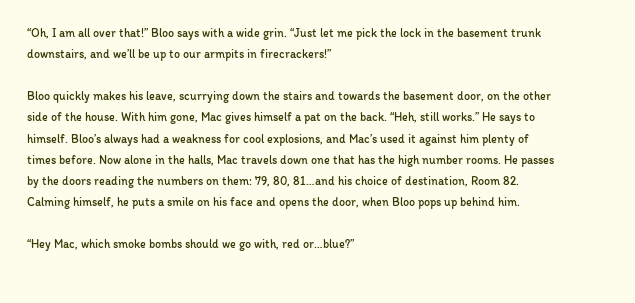“Oh, I am all over that!” Bloo says with a wide grin. “Just let me pick the lock in the basement trunk downstairs, and we’ll be up to our armpits in firecrackers!”

Bloo quickly makes his leave, scurrying down the stairs and towards the basement door, on the other side of the house. With him gone, Mac gives himself a pat on the back. “Heh, still works.” He says to himself. Bloo’s always had a weakness for cool explosions, and Mac’s used it against him plenty of times before. Now alone in the halls, Mac travels down one that has the high number rooms. He passes by the doors reading the numbers on them: 79, 80, 81…and his choice of destination, Room 82. Calming himself, he puts a smile on his face and opens the door, when Bloo pops up behind him.

“Hey Mac, which smoke bombs should we go with, red or…blue?”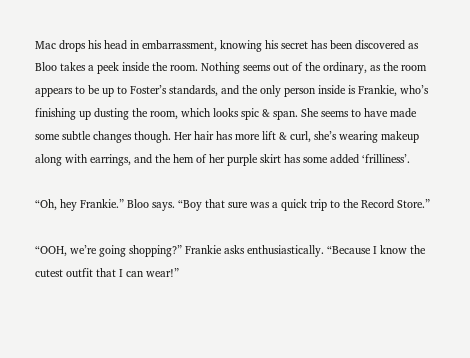Mac drops his head in embarrassment, knowing his secret has been discovered as Bloo takes a peek inside the room. Nothing seems out of the ordinary, as the room appears to be up to Foster’s standards, and the only person inside is Frankie, who’s finishing up dusting the room, which looks spic & span. She seems to have made some subtle changes though. Her hair has more lift & curl, she’s wearing makeup along with earrings, and the hem of her purple skirt has some added ‘frilliness’.

“Oh, hey Frankie.” Bloo says. “Boy that sure was a quick trip to the Record Store.”

“OOH, we’re going shopping?” Frankie asks enthusiastically. “Because I know the cutest outfit that I can wear!”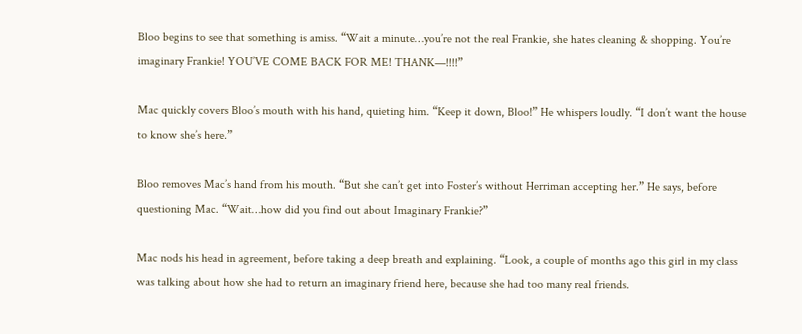Bloo begins to see that something is amiss. “Wait a minute…you’re not the real Frankie, she hates cleaning & shopping. You’re imaginary Frankie! YOU’VE COME BACK FOR ME! THANK—!!!!”

Mac quickly covers Bloo’s mouth with his hand, quieting him. “Keep it down, Bloo!” He whispers loudly. “I don’t want the house to know she’s here.”

Bloo removes Mac’s hand from his mouth. “But she can’t get into Foster’s without Herriman accepting her.” He says, before questioning Mac. “Wait…how did you find out about Imaginary Frankie?”

Mac nods his head in agreement, before taking a deep breath and explaining. “Look, a couple of months ago this girl in my class was talking about how she had to return an imaginary friend here, because she had too many real friends.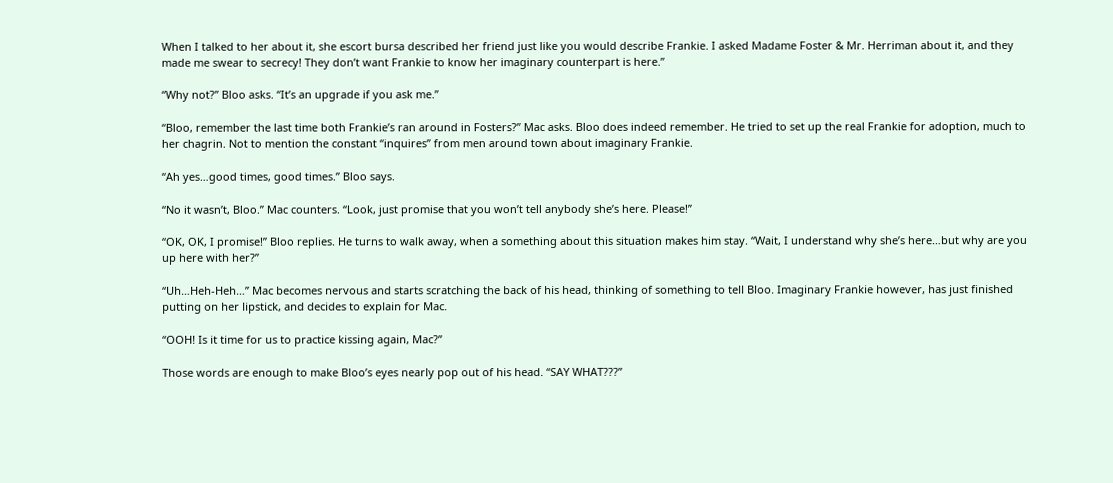When I talked to her about it, she escort bursa described her friend just like you would describe Frankie. I asked Madame Foster & Mr. Herriman about it, and they made me swear to secrecy! They don’t want Frankie to know her imaginary counterpart is here.”

“Why not?” Bloo asks. “It’s an upgrade if you ask me.”

“Bloo, remember the last time both Frankie’s ran around in Fosters?” Mac asks. Bloo does indeed remember. He tried to set up the real Frankie for adoption, much to her chagrin. Not to mention the constant “inquires” from men around town about imaginary Frankie.

“Ah yes…good times, good times.” Bloo says.

“No it wasn’t, Bloo.” Mac counters. “Look, just promise that you won’t tell anybody she’s here. Please!”

“OK, OK, I promise!” Bloo replies. He turns to walk away, when a something about this situation makes him stay. “Wait, I understand why she’s here…but why are you up here with her?”

“Uh…Heh-Heh…” Mac becomes nervous and starts scratching the back of his head, thinking of something to tell Bloo. Imaginary Frankie however, has just finished putting on her lipstick, and decides to explain for Mac.

“OOH! Is it time for us to practice kissing again, Mac?”

Those words are enough to make Bloo’s eyes nearly pop out of his head. “SAY WHAT???”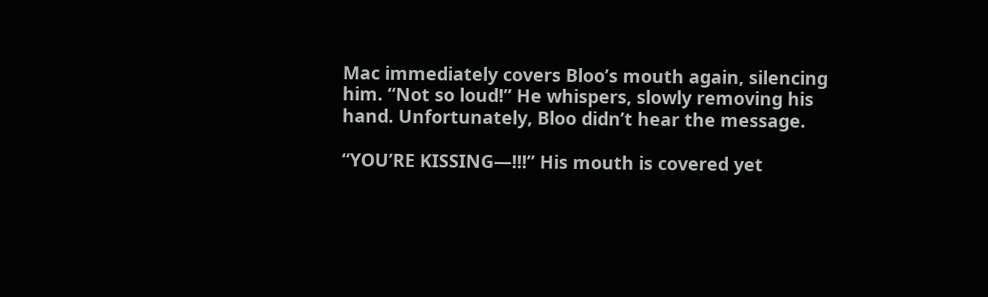Mac immediately covers Bloo’s mouth again, silencing him. “Not so loud!” He whispers, slowly removing his hand. Unfortunately, Bloo didn’t hear the message.

“YOU’RE KISSING—!!!” His mouth is covered yet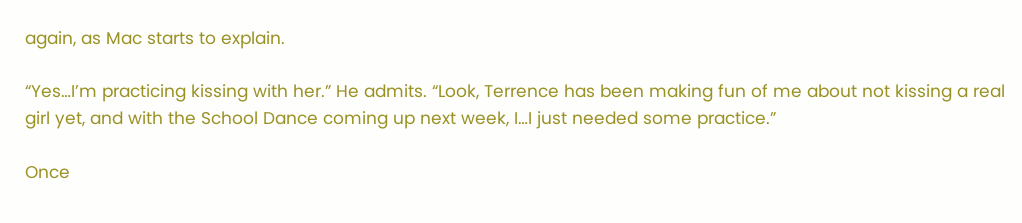again, as Mac starts to explain.

“Yes…I’m practicing kissing with her.” He admits. “Look, Terrence has been making fun of me about not kissing a real girl yet, and with the School Dance coming up next week, I…I just needed some practice.”

Once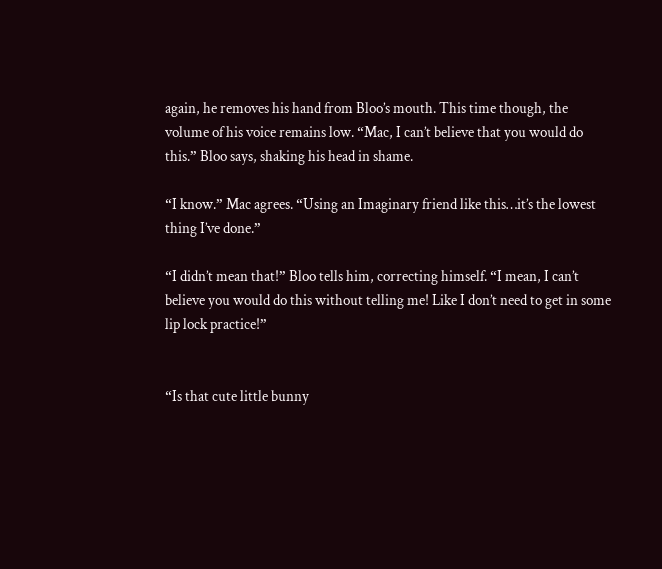again, he removes his hand from Bloo’s mouth. This time though, the volume of his voice remains low. “Mac, I can’t believe that you would do this.” Bloo says, shaking his head in shame.

“I know.” Mac agrees. “Using an Imaginary friend like this…it’s the lowest thing I’ve done.”

“I didn’t mean that!” Bloo tells him, correcting himself. “I mean, I can’t believe you would do this without telling me! Like I don’t need to get in some lip lock practice!”


“Is that cute little bunny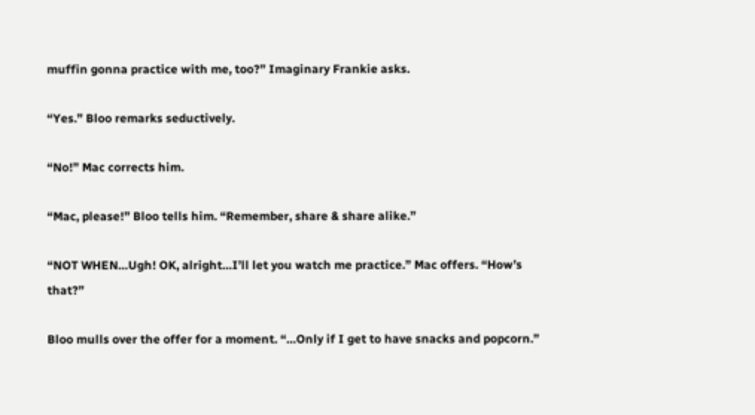muffin gonna practice with me, too?” Imaginary Frankie asks.

“Yes.” Bloo remarks seductively.

“No!” Mac corrects him.

“Mac, please!” Bloo tells him. “Remember, share & share alike.”

“NOT WHEN…Ugh! OK, alright…I’ll let you watch me practice.” Mac offers. “How’s that?”

Bloo mulls over the offer for a moment. “…Only if I get to have snacks and popcorn.”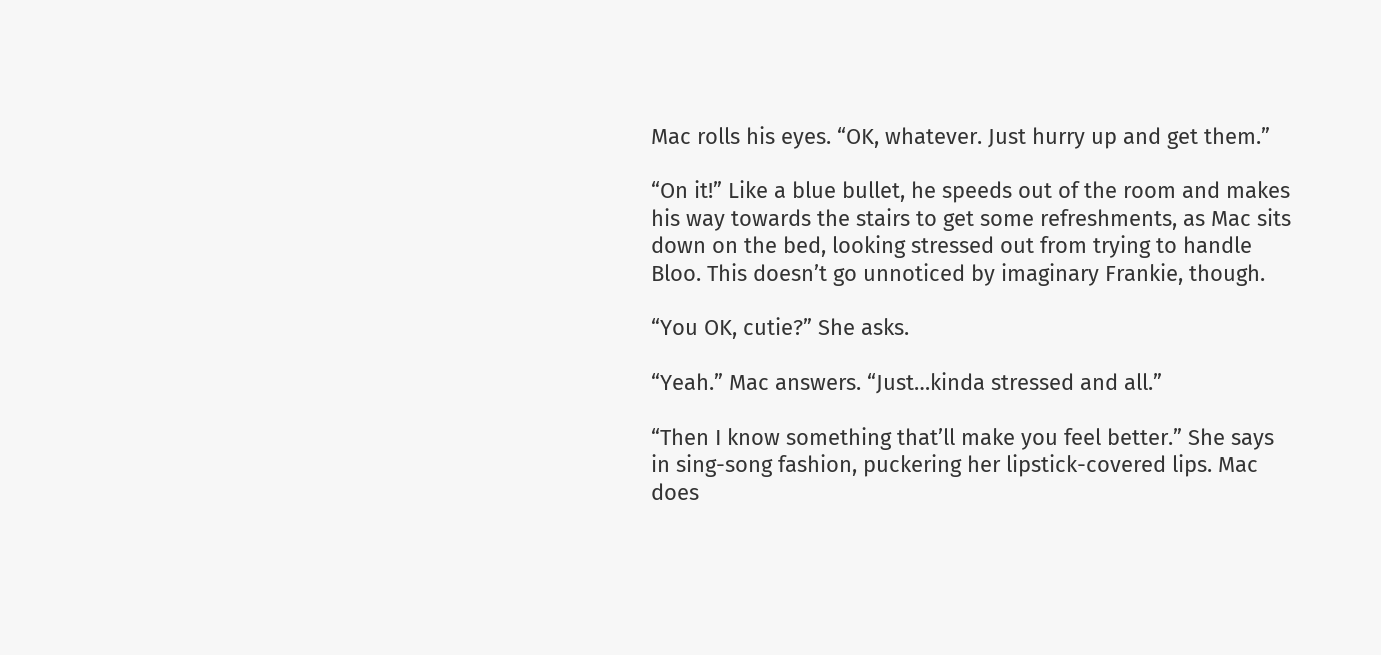Mac rolls his eyes. “OK, whatever. Just hurry up and get them.”

“On it!” Like a blue bullet, he speeds out of the room and makes his way towards the stairs to get some refreshments, as Mac sits down on the bed, looking stressed out from trying to handle Bloo. This doesn’t go unnoticed by imaginary Frankie, though.

“You OK, cutie?” She asks.

“Yeah.” Mac answers. “Just…kinda stressed and all.”

“Then I know something that’ll make you feel better.” She says in sing-song fashion, puckering her lipstick-covered lips. Mac does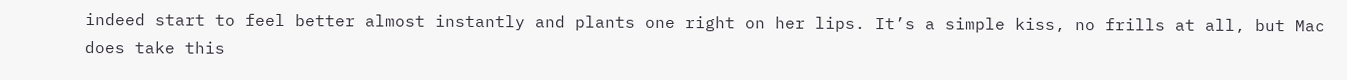indeed start to feel better almost instantly and plants one right on her lips. It’s a simple kiss, no frills at all, but Mac does take this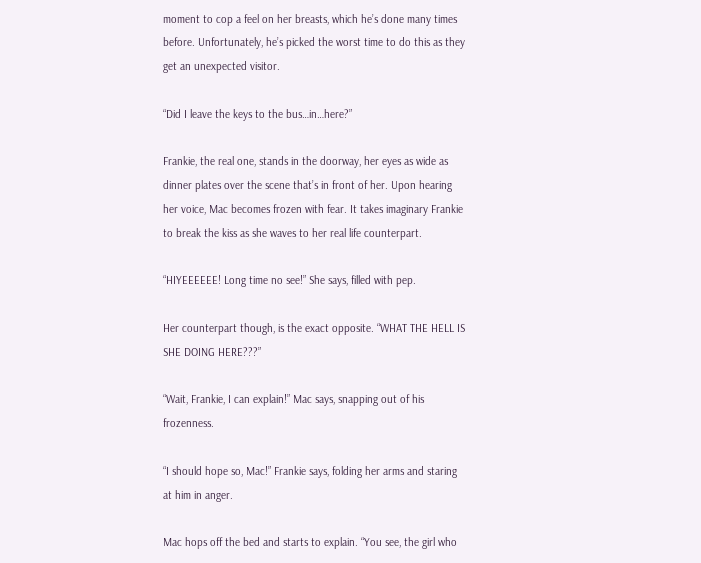moment to cop a feel on her breasts, which he’s done many times before. Unfortunately, he’s picked the worst time to do this as they get an unexpected visitor.

“Did I leave the keys to the bus…in…here?”

Frankie, the real one, stands in the doorway, her eyes as wide as dinner plates over the scene that’s in front of her. Upon hearing her voice, Mac becomes frozen with fear. It takes imaginary Frankie to break the kiss as she waves to her real life counterpart.

“HIYEEEEEE! Long time no see!” She says, filled with pep.

Her counterpart though, is the exact opposite. “WHAT THE HELL IS SHE DOING HERE???”

“Wait, Frankie, I can explain!” Mac says, snapping out of his frozenness.

“I should hope so, Mac!” Frankie says, folding her arms and staring at him in anger.

Mac hops off the bed and starts to explain. “You see, the girl who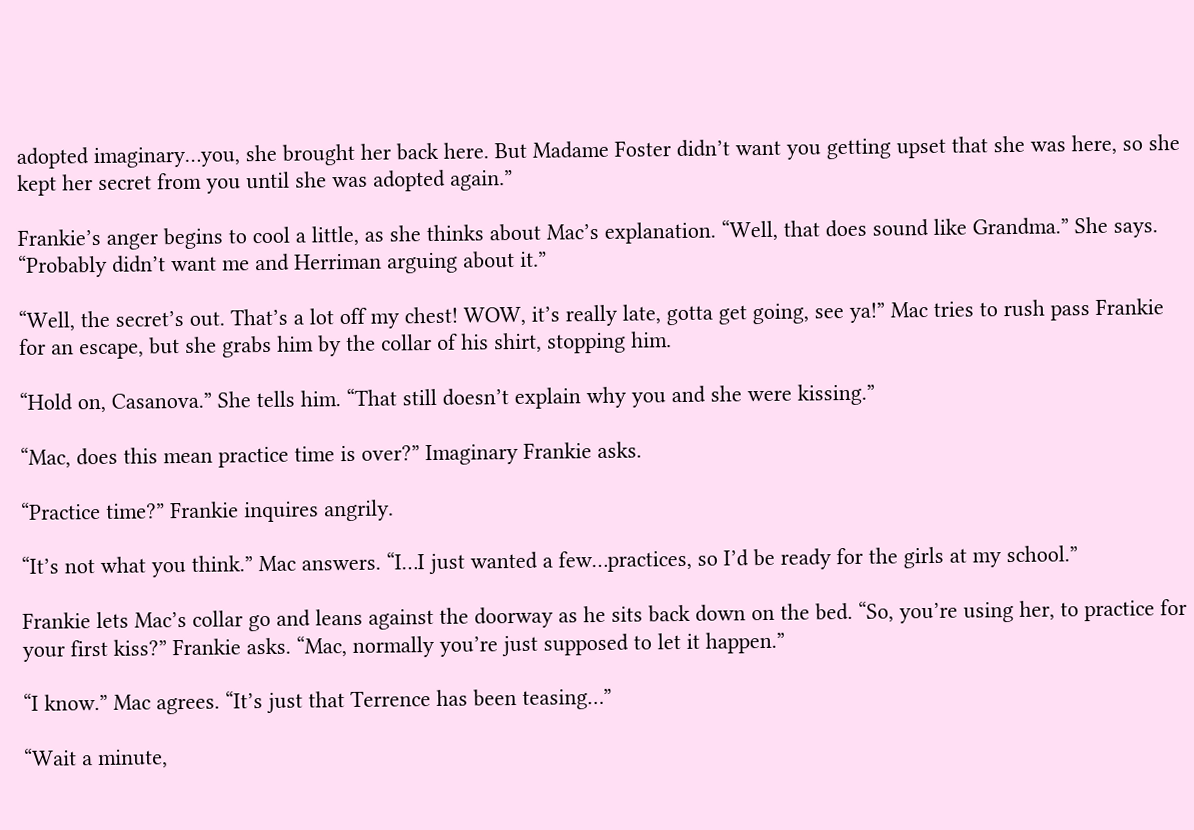adopted imaginary…you, she brought her back here. But Madame Foster didn’t want you getting upset that she was here, so she kept her secret from you until she was adopted again.”

Frankie’s anger begins to cool a little, as she thinks about Mac’s explanation. “Well, that does sound like Grandma.” She says. “Probably didn’t want me and Herriman arguing about it.”

“Well, the secret’s out. That’s a lot off my chest! WOW, it’s really late, gotta get going, see ya!” Mac tries to rush pass Frankie for an escape, but she grabs him by the collar of his shirt, stopping him.

“Hold on, Casanova.” She tells him. “That still doesn’t explain why you and she were kissing.”

“Mac, does this mean practice time is over?” Imaginary Frankie asks.

“Practice time?” Frankie inquires angrily.

“It’s not what you think.” Mac answers. “I…I just wanted a few…practices, so I’d be ready for the girls at my school.”

Frankie lets Mac’s collar go and leans against the doorway as he sits back down on the bed. “So, you’re using her, to practice for your first kiss?” Frankie asks. “Mac, normally you’re just supposed to let it happen.”

“I know.” Mac agrees. “It’s just that Terrence has been teasing…”

“Wait a minute,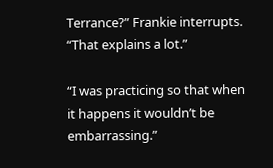Terrance?” Frankie interrupts. “That explains a lot.”

“I was practicing so that when it happens it wouldn’t be embarrassing.”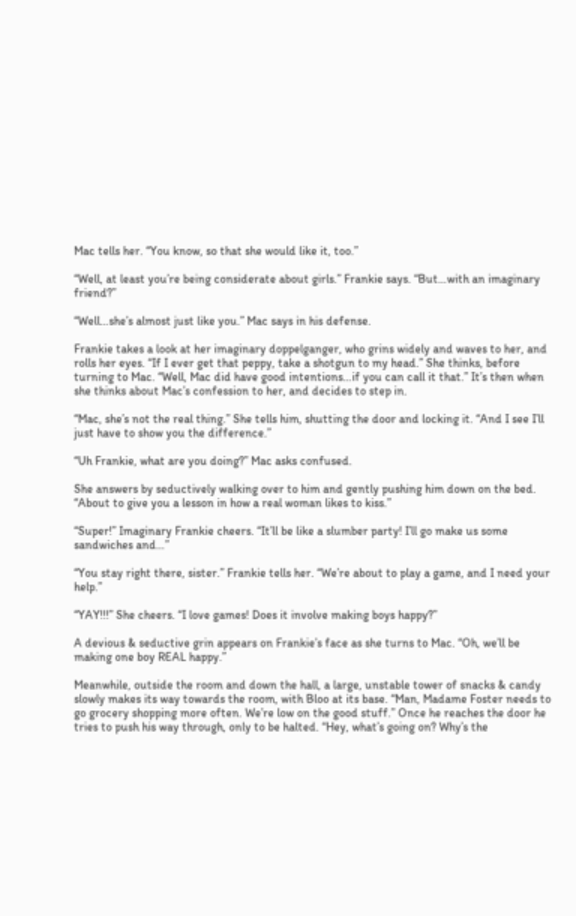Mac tells her. “You know, so that she would like it, too.”

“Well, at least you’re being considerate about girls.” Frankie says. “But…with an imaginary friend?”

“Well…she’s almost just like you.” Mac says in his defense.

Frankie takes a look at her imaginary doppelganger, who grins widely and waves to her, and rolls her eyes. “If I ever get that peppy, take a shotgun to my head.” She thinks, before turning to Mac. “Well, Mac did have good intentions…if you can call it that.” It’s then when she thinks about Mac’s confession to her, and decides to step in.

“Mac, she’s not the real thing.” She tells him, shutting the door and locking it. “And I see I’ll just have to show you the difference.”

“Uh Frankie, what are you doing?” Mac asks confused.

She answers by seductively walking over to him and gently pushing him down on the bed. “About to give you a lesson in how a real woman likes to kiss.”

“Super!” Imaginary Frankie cheers. “It’ll be like a slumber party! I’ll go make us some sandwiches and…”

“You stay right there, sister.” Frankie tells her. “We’re about to play a game, and I need your help.”

“YAY!!!” She cheers. “I love games! Does it involve making boys happy?”

A devious & seductive grin appears on Frankie’s face as she turns to Mac. “Oh, we’ll be making one boy REAL happy.”

Meanwhile, outside the room and down the hall, a large, unstable tower of snacks & candy slowly makes its way towards the room, with Bloo at its base. “Man, Madame Foster needs to go grocery shopping more often. We’re low on the good stuff.” Once he reaches the door he tries to push his way through, only to be halted. “Hey, what’s going on? Why’s the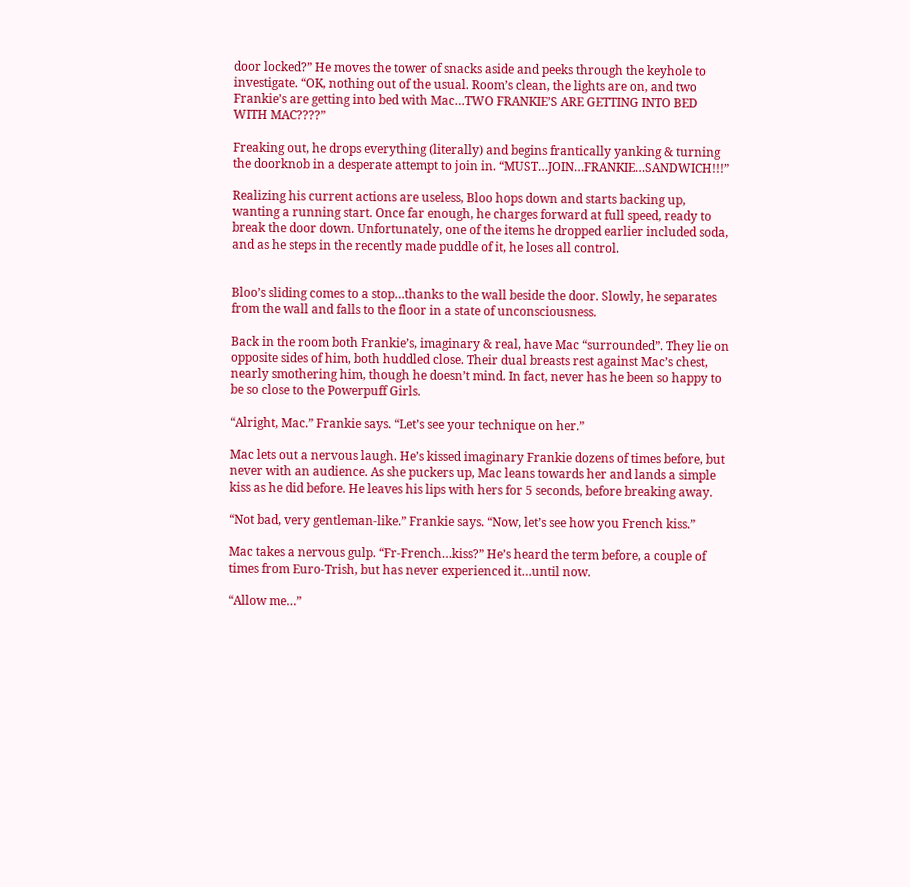door locked?” He moves the tower of snacks aside and peeks through the keyhole to investigate. “OK, nothing out of the usual. Room’s clean, the lights are on, and two Frankie’s are getting into bed with Mac…TWO FRANKIE’S ARE GETTING INTO BED WITH MAC????”

Freaking out, he drops everything (literally) and begins frantically yanking & turning the doorknob in a desperate attempt to join in. “MUST…JOIN…FRANKIE…SANDWICH!!!”

Realizing his current actions are useless, Bloo hops down and starts backing up, wanting a running start. Once far enough, he charges forward at full speed, ready to break the door down. Unfortunately, one of the items he dropped earlier included soda, and as he steps in the recently made puddle of it, he loses all control.


Bloo’s sliding comes to a stop…thanks to the wall beside the door. Slowly, he separates from the wall and falls to the floor in a state of unconsciousness.

Back in the room both Frankie’s, imaginary & real, have Mac “surrounded”. They lie on opposite sides of him, both huddled close. Their dual breasts rest against Mac’s chest, nearly smothering him, though he doesn’t mind. In fact, never has he been so happy to be so close to the Powerpuff Girls.

“Alright, Mac.” Frankie says. “Let’s see your technique on her.”

Mac lets out a nervous laugh. He’s kissed imaginary Frankie dozens of times before, but never with an audience. As she puckers up, Mac leans towards her and lands a simple kiss as he did before. He leaves his lips with hers for 5 seconds, before breaking away.

“Not bad, very gentleman-like.” Frankie says. “Now, let’s see how you French kiss.”

Mac takes a nervous gulp. “Fr-French…kiss?” He’s heard the term before, a couple of times from Euro-Trish, but has never experienced it…until now.

“Allow me…”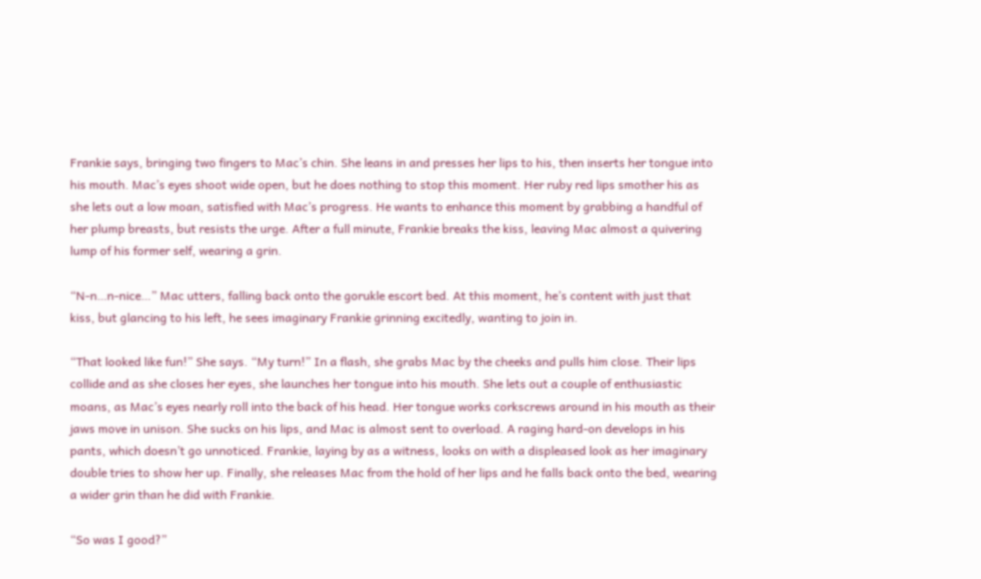Frankie says, bringing two fingers to Mac’s chin. She leans in and presses her lips to his, then inserts her tongue into his mouth. Mac’s eyes shoot wide open, but he does nothing to stop this moment. Her ruby red lips smother his as she lets out a low moan, satisfied with Mac’s progress. He wants to enhance this moment by grabbing a handful of her plump breasts, but resists the urge. After a full minute, Frankie breaks the kiss, leaving Mac almost a quivering lump of his former self, wearing a grin.

“N-n…n-nice…” Mac utters, falling back onto the gorukle escort bed. At this moment, he’s content with just that kiss, but glancing to his left, he sees imaginary Frankie grinning excitedly, wanting to join in.

“That looked like fun!” She says. “My turn!” In a flash, she grabs Mac by the cheeks and pulls him close. Their lips collide and as she closes her eyes, she launches her tongue into his mouth. She lets out a couple of enthusiastic moans, as Mac’s eyes nearly roll into the back of his head. Her tongue works corkscrews around in his mouth as their jaws move in unison. She sucks on his lips, and Mac is almost sent to overload. A raging hard-on develops in his pants, which doesn’t go unnoticed. Frankie, laying by as a witness, looks on with a displeased look as her imaginary double tries to show her up. Finally, she releases Mac from the hold of her lips and he falls back onto the bed, wearing a wider grin than he did with Frankie.

“So was I good?”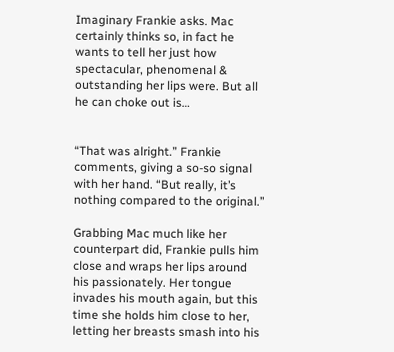Imaginary Frankie asks. Mac certainly thinks so, in fact he wants to tell her just how spectacular, phenomenal & outstanding her lips were. But all he can choke out is…


“That was alright.” Frankie comments, giving a so-so signal with her hand. “But really, it’s nothing compared to the original.”

Grabbing Mac much like her counterpart did, Frankie pulls him close and wraps her lips around his passionately. Her tongue invades his mouth again, but this time she holds him close to her, letting her breasts smash into his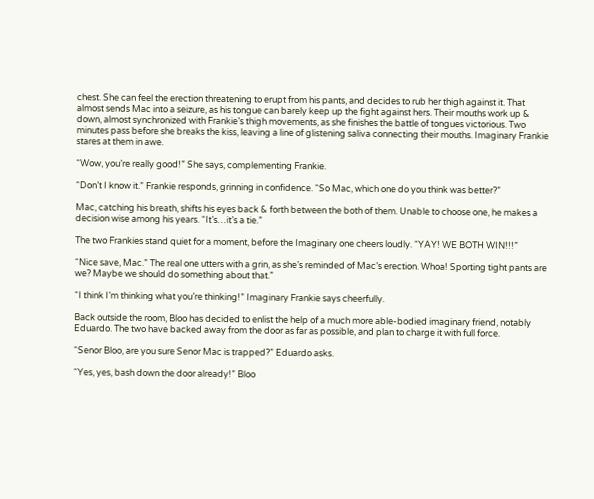chest. She can feel the erection threatening to erupt from his pants, and decides to rub her thigh against it. That almost sends Mac into a seizure, as his tongue can barely keep up the fight against hers. Their mouths work up & down, almost synchronized with Frankie’s thigh movements, as she finishes the battle of tongues victorious. Two minutes pass before she breaks the kiss, leaving a line of glistening saliva connecting their mouths. Imaginary Frankie stares at them in awe.

“Wow, you’re really good!” She says, complementing Frankie.

“Don’t I know it.” Frankie responds, grinning in confidence. “So Mac, which one do you think was better?”

Mac, catching his breath, shifts his eyes back & forth between the both of them. Unable to choose one, he makes a decision wise among his years. “It’s…it’s a tie.”

The two Frankies stand quiet for a moment, before the Imaginary one cheers loudly. “YAY! WE BOTH WIN!!!”

“Nice save, Mac.” The real one utters with a grin, as she’s reminded of Mac’s erection. Whoa! Sporting tight pants are we? Maybe we should do something about that.”

“I think I’m thinking what you’re thinking!” Imaginary Frankie says cheerfully.

Back outside the room, Bloo has decided to enlist the help of a much more able-bodied imaginary friend, notably Eduardo. The two have backed away from the door as far as possible, and plan to charge it with full force.

“Senor Bloo, are you sure Senor Mac is trapped?” Eduardo asks.

“Yes, yes, bash down the door already!” Bloo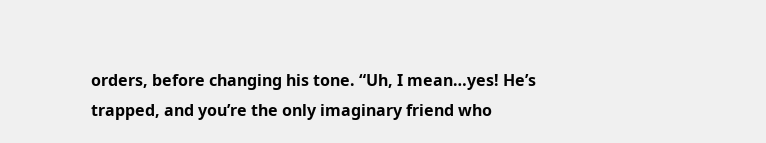orders, before changing his tone. “Uh, I mean…yes! He’s trapped, and you’re the only imaginary friend who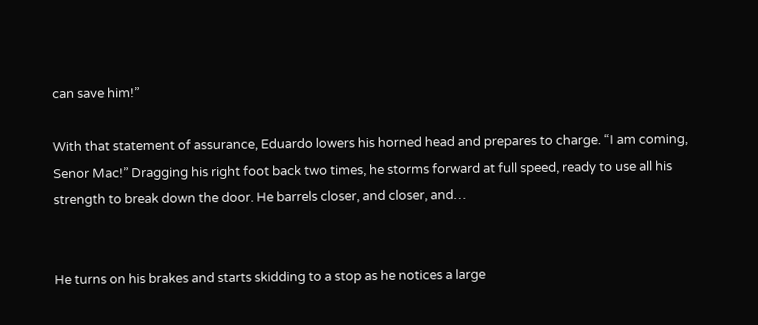can save him!”

With that statement of assurance, Eduardo lowers his horned head and prepares to charge. “I am coming, Senor Mac!” Dragging his right foot back two times, he storms forward at full speed, ready to use all his strength to break down the door. He barrels closer, and closer, and…


He turns on his brakes and starts skidding to a stop as he notices a large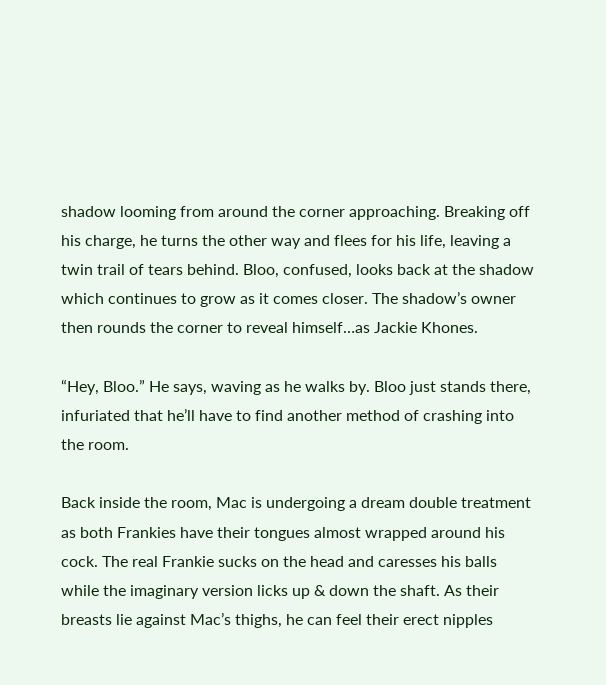shadow looming from around the corner approaching. Breaking off his charge, he turns the other way and flees for his life, leaving a twin trail of tears behind. Bloo, confused, looks back at the shadow which continues to grow as it comes closer. The shadow’s owner then rounds the corner to reveal himself…as Jackie Khones.

“Hey, Bloo.” He says, waving as he walks by. Bloo just stands there, infuriated that he’ll have to find another method of crashing into the room.

Back inside the room, Mac is undergoing a dream double treatment as both Frankies have their tongues almost wrapped around his cock. The real Frankie sucks on the head and caresses his balls while the imaginary version licks up & down the shaft. As their breasts lie against Mac’s thighs, he can feel their erect nipples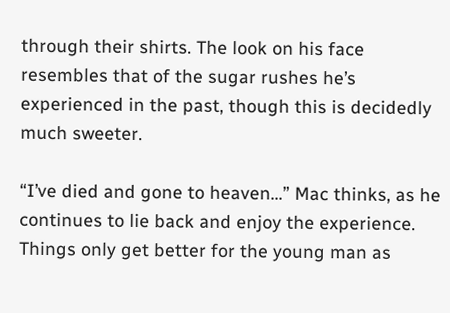through their shirts. The look on his face resembles that of the sugar rushes he’s experienced in the past, though this is decidedly much sweeter.

“I’ve died and gone to heaven…” Mac thinks, as he continues to lie back and enjoy the experience. Things only get better for the young man as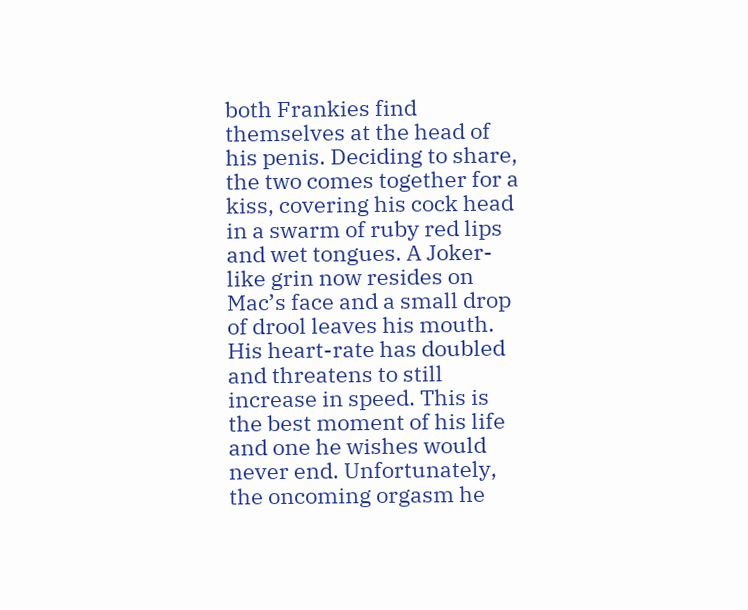both Frankies find themselves at the head of his penis. Deciding to share, the two comes together for a kiss, covering his cock head in a swarm of ruby red lips and wet tongues. A Joker-like grin now resides on Mac’s face and a small drop of drool leaves his mouth. His heart-rate has doubled and threatens to still increase in speed. This is the best moment of his life and one he wishes would never end. Unfortunately, the oncoming orgasm he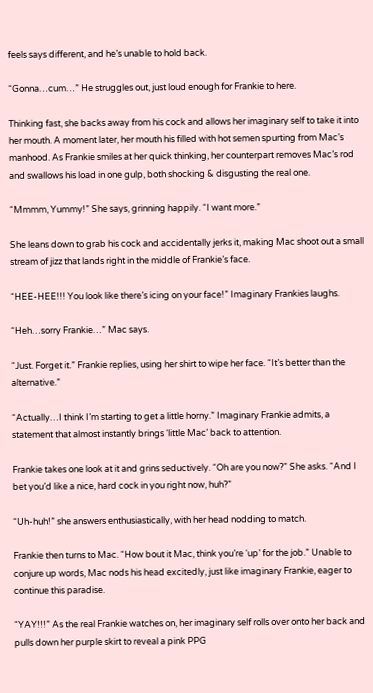feels says different, and he’s unable to hold back.

“Gonna…cum…” He struggles out, just loud enough for Frankie to here.

Thinking fast, she backs away from his cock and allows her imaginary self to take it into her mouth. A moment later, her mouth his filled with hot semen spurting from Mac’s manhood. As Frankie smiles at her quick thinking, her counterpart removes Mac’s rod and swallows his load in one gulp, both shocking & disgusting the real one.

“Mmmm, Yummy!” She says, grinning happily. “I want more.”

She leans down to grab his cock and accidentally jerks it, making Mac shoot out a small stream of jizz that lands right in the middle of Frankie’s face.

“HEE-HEE!!! You look like there’s icing on your face!” Imaginary Frankies laughs.

“Heh…sorry Frankie…” Mac says.

“Just. Forget it.” Frankie replies, using her shirt to wipe her face. “It’s better than the alternative.”

“Actually…I think I’m starting to get a little horny.” Imaginary Frankie admits, a statement that almost instantly brings ‘little Mac’ back to attention.

Frankie takes one look at it and grins seductively. “Oh are you now?” She asks. “And I bet you’d like a nice, hard cock in you right now, huh?”

“Uh-huh!” she answers enthusiastically, with her head nodding to match.

Frankie then turns to Mac. “How bout it Mac, think you’re ‘up’ for the job.” Unable to conjure up words, Mac nods his head excitedly, just like imaginary Frankie, eager to continue this paradise.

“YAY!!!” As the real Frankie watches on, her imaginary self rolls over onto her back and pulls down her purple skirt to reveal a pink PPG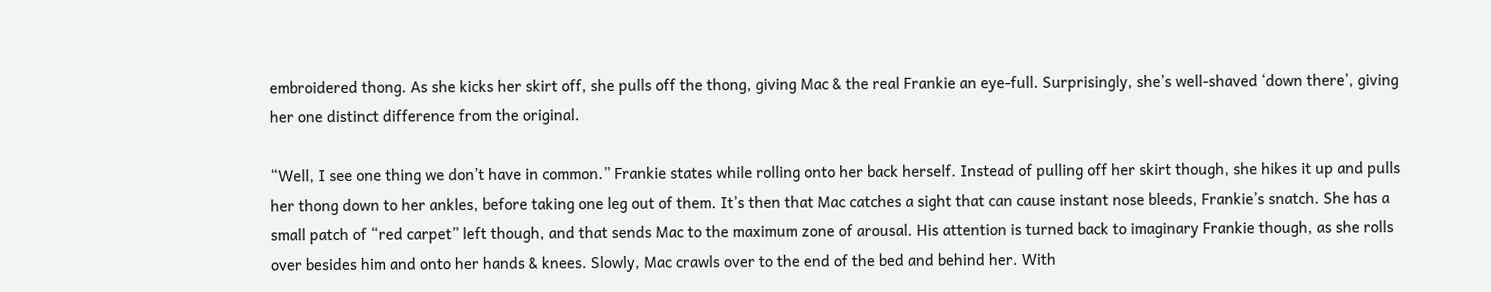embroidered thong. As she kicks her skirt off, she pulls off the thong, giving Mac & the real Frankie an eye-full. Surprisingly, she’s well-shaved ‘down there’, giving her one distinct difference from the original.

“Well, I see one thing we don’t have in common.” Frankie states while rolling onto her back herself. Instead of pulling off her skirt though, she hikes it up and pulls her thong down to her ankles, before taking one leg out of them. It’s then that Mac catches a sight that can cause instant nose bleeds, Frankie’s snatch. She has a small patch of “red carpet” left though, and that sends Mac to the maximum zone of arousal. His attention is turned back to imaginary Frankie though, as she rolls over besides him and onto her hands & knees. Slowly, Mac crawls over to the end of the bed and behind her. With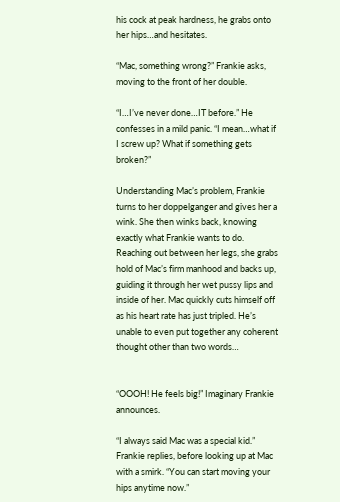his cock at peak hardness, he grabs onto her hips…and hesitates.

“Mac, something wrong?” Frankie asks, moving to the front of her double.

“I…I’ve never done…IT before.” He confesses in a mild panic. “I mean…what if I screw up? What if something gets broken?”

Understanding Mac’s problem, Frankie turns to her doppelganger and gives her a wink. She then winks back, knowing exactly what Frankie wants to do. Reaching out between her legs, she grabs hold of Mac’s firm manhood and backs up, guiding it through her wet pussy lips and inside of her. Mac quickly cuts himself off as his heart rate has just tripled. He’s unable to even put together any coherent thought other than two words…


“OOOH! He feels big!” Imaginary Frankie announces.

“I always said Mac was a special kid.” Frankie replies, before looking up at Mac with a smirk. “You can start moving your hips anytime now.”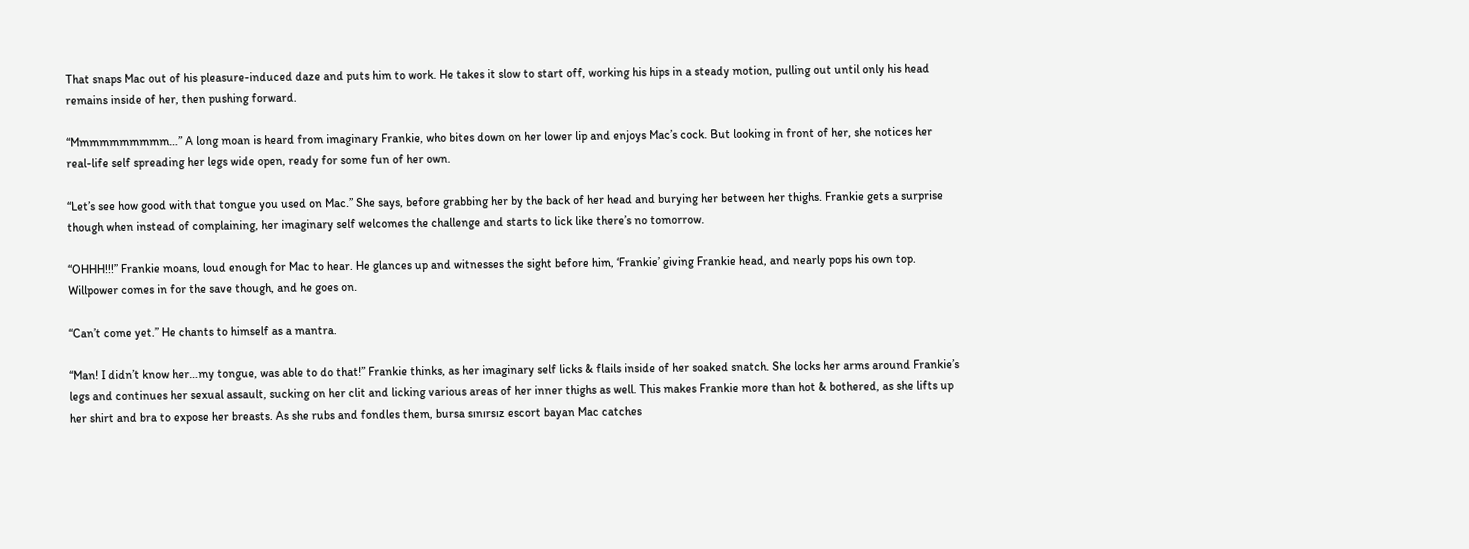That snaps Mac out of his pleasure-induced daze and puts him to work. He takes it slow to start off, working his hips in a steady motion, pulling out until only his head remains inside of her, then pushing forward.

“Mmmmmmmmmm…” A long moan is heard from imaginary Frankie, who bites down on her lower lip and enjoys Mac’s cock. But looking in front of her, she notices her real-life self spreading her legs wide open, ready for some fun of her own.

“Let’s see how good with that tongue you used on Mac.” She says, before grabbing her by the back of her head and burying her between her thighs. Frankie gets a surprise though when instead of complaining, her imaginary self welcomes the challenge and starts to lick like there’s no tomorrow.

“OHHH!!!” Frankie moans, loud enough for Mac to hear. He glances up and witnesses the sight before him, ‘Frankie’ giving Frankie head, and nearly pops his own top. Willpower comes in for the save though, and he goes on.

“Can’t come yet.” He chants to himself as a mantra.

“Man! I didn’t know her…my tongue, was able to do that!” Frankie thinks, as her imaginary self licks & flails inside of her soaked snatch. She locks her arms around Frankie’s legs and continues her sexual assault, sucking on her clit and licking various areas of her inner thighs as well. This makes Frankie more than hot & bothered, as she lifts up her shirt and bra to expose her breasts. As she rubs and fondles them, bursa sınırsız escort bayan Mac catches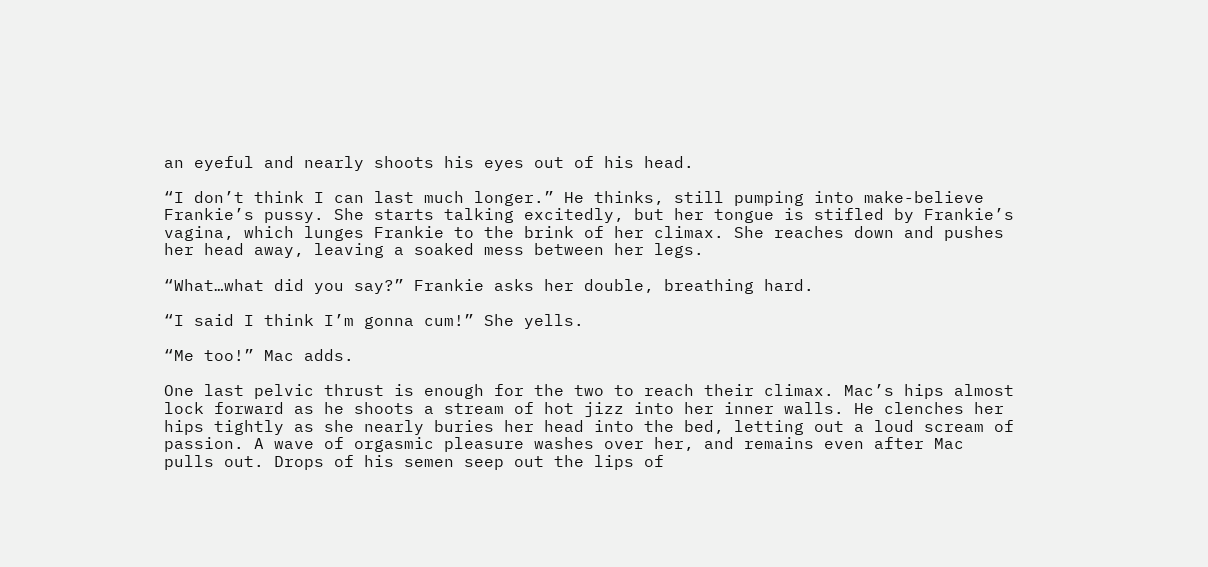an eyeful and nearly shoots his eyes out of his head.

“I don’t think I can last much longer.” He thinks, still pumping into make-believe Frankie’s pussy. She starts talking excitedly, but her tongue is stifled by Frankie’s vagina, which lunges Frankie to the brink of her climax. She reaches down and pushes her head away, leaving a soaked mess between her legs.

“What…what did you say?” Frankie asks her double, breathing hard.

“I said I think I’m gonna cum!” She yells.

“Me too!” Mac adds.

One last pelvic thrust is enough for the two to reach their climax. Mac’s hips almost lock forward as he shoots a stream of hot jizz into her inner walls. He clenches her hips tightly as she nearly buries her head into the bed, letting out a loud scream of passion. A wave of orgasmic pleasure washes over her, and remains even after Mac pulls out. Drops of his semen seep out the lips of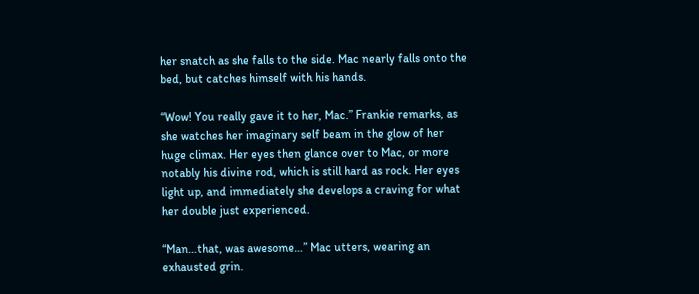her snatch as she falls to the side. Mac nearly falls onto the bed, but catches himself with his hands.

“Wow! You really gave it to her, Mac.” Frankie remarks, as she watches her imaginary self beam in the glow of her huge climax. Her eyes then glance over to Mac, or more notably his divine rod, which is still hard as rock. Her eyes light up, and immediately she develops a craving for what her double just experienced.

“Man…that, was awesome…” Mac utters, wearing an exhausted grin.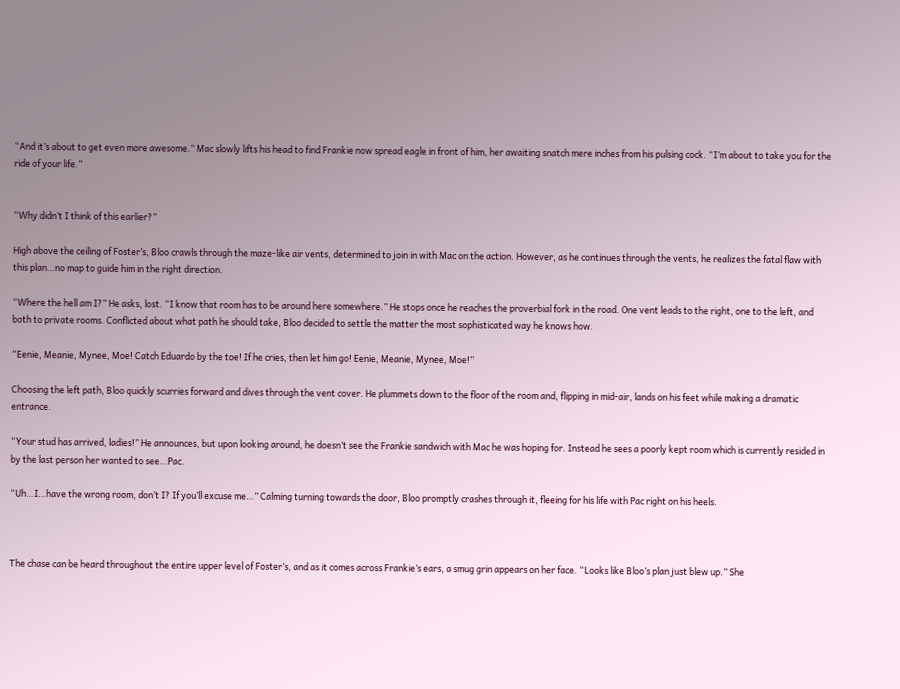“And it’s about to get even more awesome.” Mac slowly lifts his head to find Frankie now spread eagle in front of him, her awaiting snatch mere inches from his pulsing cock. “I’m about to take you for the ride of your life.”


“Why didn’t I think of this earlier?”

High above the ceiling of Foster’s, Bloo crawls through the maze-like air vents, determined to join in with Mac on the action. However, as he continues through the vents, he realizes the fatal flaw with this plan…no map to guide him in the right direction.

“Where the hell am I?” He asks, lost. “I know that room has to be around here somewhere.” He stops once he reaches the proverbial fork in the road. One vent leads to the right, one to the left, and both to private rooms. Conflicted about what path he should take, Bloo decided to settle the matter the most sophisticated way he knows how.

“Eenie, Meanie, Mynee, Moe! Catch Eduardo by the toe! If he cries, then let him go! Eenie, Meanie, Mynee, Moe!”

Choosing the left path, Bloo quickly scurries forward and dives through the vent cover. He plummets down to the floor of the room and, flipping in mid-air, lands on his feet while making a dramatic entrance.

“Your stud has arrived, ladies!” He announces, but upon looking around, he doesn’t see the Frankie sandwich with Mac he was hoping for. Instead he sees a poorly kept room which is currently resided in by the last person her wanted to see…Pac.

“Uh…I…have the wrong room, don’t I? If you’ll excuse me…” Calming turning towards the door, Bloo promptly crashes through it, fleeing for his life with Pac right on his heels.



The chase can be heard throughout the entire upper level of Foster’s, and as it comes across Frankie’s ears, a smug grin appears on her face. “Looks like Bloo’s plan just blew up.” She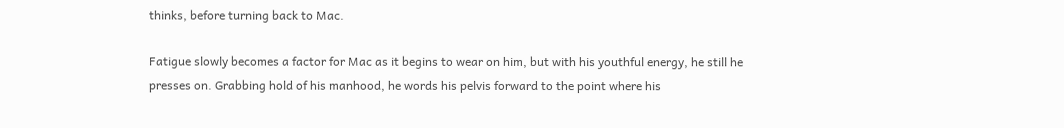thinks, before turning back to Mac.

Fatigue slowly becomes a factor for Mac as it begins to wear on him, but with his youthful energy, he still he presses on. Grabbing hold of his manhood, he words his pelvis forward to the point where his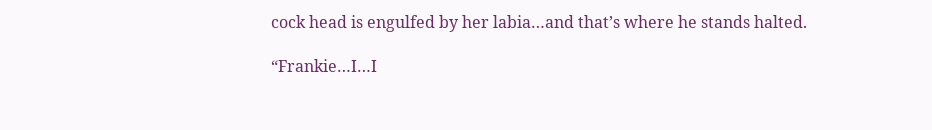cock head is engulfed by her labia…and that’s where he stands halted.

“Frankie…I…I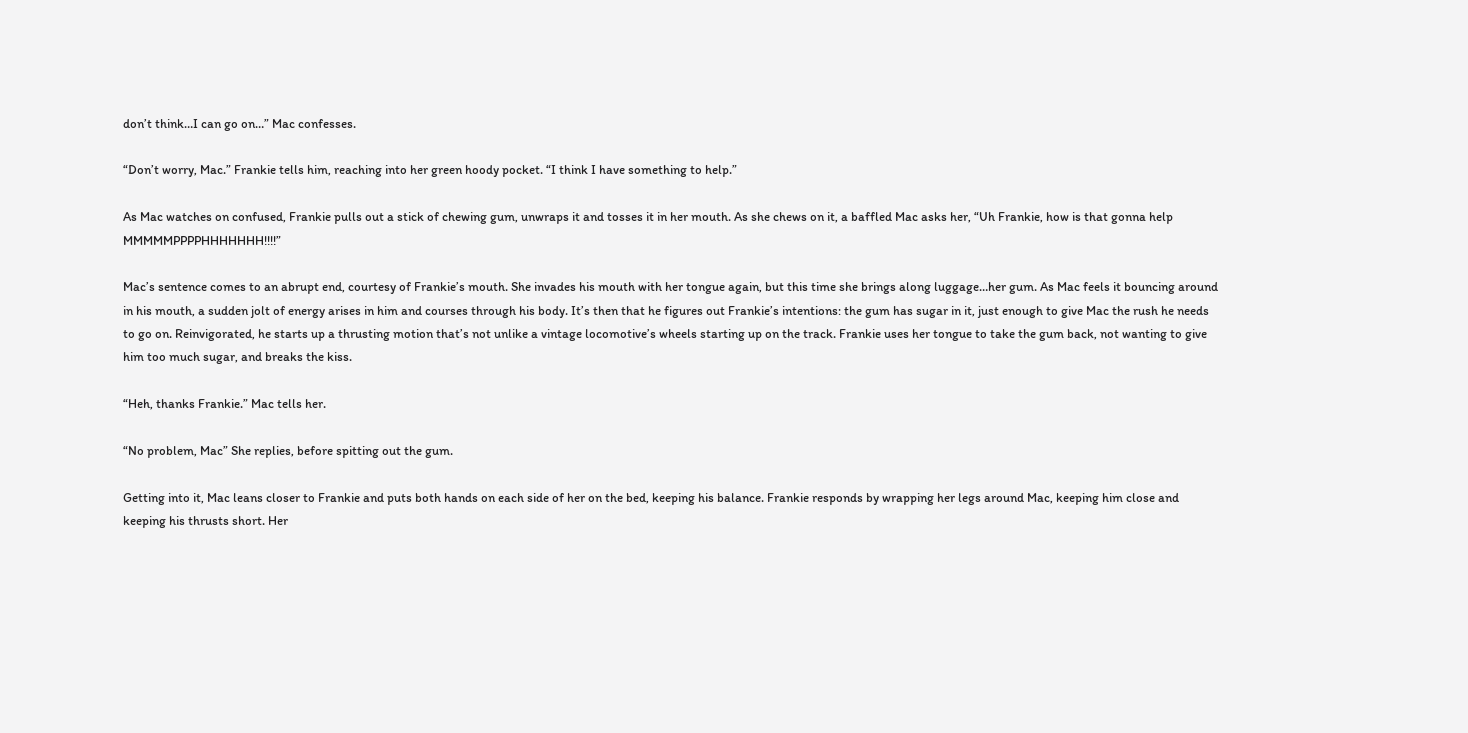don’t think…I can go on…” Mac confesses.

“Don’t worry, Mac.” Frankie tells him, reaching into her green hoody pocket. “I think I have something to help.”

As Mac watches on confused, Frankie pulls out a stick of chewing gum, unwraps it and tosses it in her mouth. As she chews on it, a baffled Mac asks her, “Uh Frankie, how is that gonna help MMMMMPPPPHHHHHHH!!!!”

Mac’s sentence comes to an abrupt end, courtesy of Frankie’s mouth. She invades his mouth with her tongue again, but this time she brings along luggage…her gum. As Mac feels it bouncing around in his mouth, a sudden jolt of energy arises in him and courses through his body. It’s then that he figures out Frankie’s intentions: the gum has sugar in it, just enough to give Mac the rush he needs to go on. Reinvigorated, he starts up a thrusting motion that’s not unlike a vintage locomotive’s wheels starting up on the track. Frankie uses her tongue to take the gum back, not wanting to give him too much sugar, and breaks the kiss.

“Heh, thanks Frankie.” Mac tells her.

“No problem, Mac” She replies, before spitting out the gum.

Getting into it, Mac leans closer to Frankie and puts both hands on each side of her on the bed, keeping his balance. Frankie responds by wrapping her legs around Mac, keeping him close and keeping his thrusts short. Her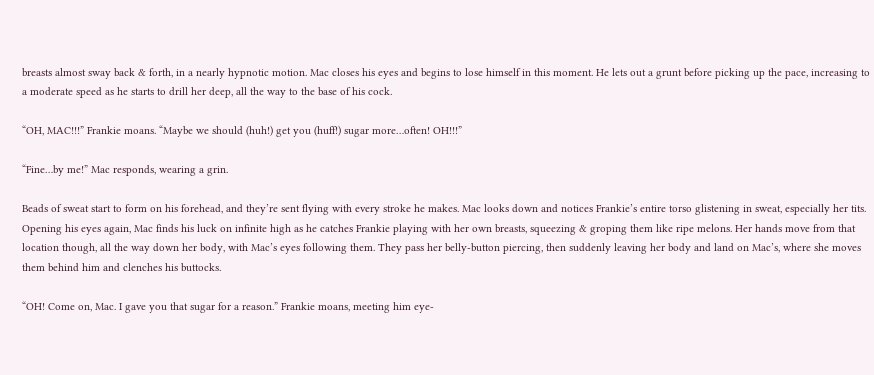breasts almost sway back & forth, in a nearly hypnotic motion. Mac closes his eyes and begins to lose himself in this moment. He lets out a grunt before picking up the pace, increasing to a moderate speed as he starts to drill her deep, all the way to the base of his cock.

“OH, MAC!!!” Frankie moans. “Maybe we should (huh!) get you (huff!) sugar more…often! OH!!!”

“Fine…by me!” Mac responds, wearing a grin.

Beads of sweat start to form on his forehead, and they’re sent flying with every stroke he makes. Mac looks down and notices Frankie’s entire torso glistening in sweat, especially her tits. Opening his eyes again, Mac finds his luck on infinite high as he catches Frankie playing with her own breasts, squeezing & groping them like ripe melons. Her hands move from that location though, all the way down her body, with Mac’s eyes following them. They pass her belly-button piercing, then suddenly leaving her body and land on Mac’s, where she moves them behind him and clenches his buttocks.

“OH! Come on, Mac. I gave you that sugar for a reason.” Frankie moans, meeting him eye-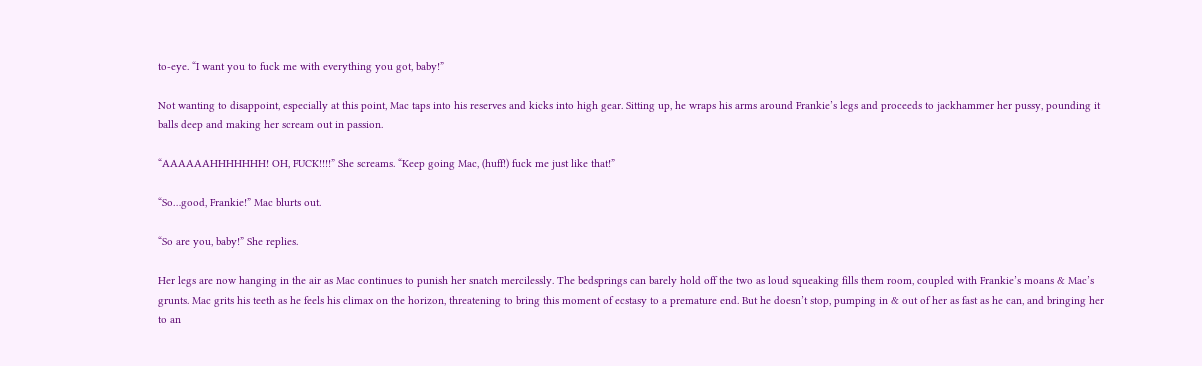to-eye. “I want you to fuck me with everything you got, baby!”

Not wanting to disappoint, especially at this point, Mac taps into his reserves and kicks into high gear. Sitting up, he wraps his arms around Frankie’s legs and proceeds to jackhammer her pussy, pounding it balls deep and making her scream out in passion.

“AAAAAAHHHHHHH! OH, FUCK!!!!” She screams. “Keep going Mac, (huff!) fuck me just like that!”

“So…good, Frankie!” Mac blurts out.

“So are you, baby!” She replies.

Her legs are now hanging in the air as Mac continues to punish her snatch mercilessly. The bedsprings can barely hold off the two as loud squeaking fills them room, coupled with Frankie’s moans & Mac’s grunts. Mac grits his teeth as he feels his climax on the horizon, threatening to bring this moment of ecstasy to a premature end. But he doesn’t stop, pumping in & out of her as fast as he can, and bringing her to an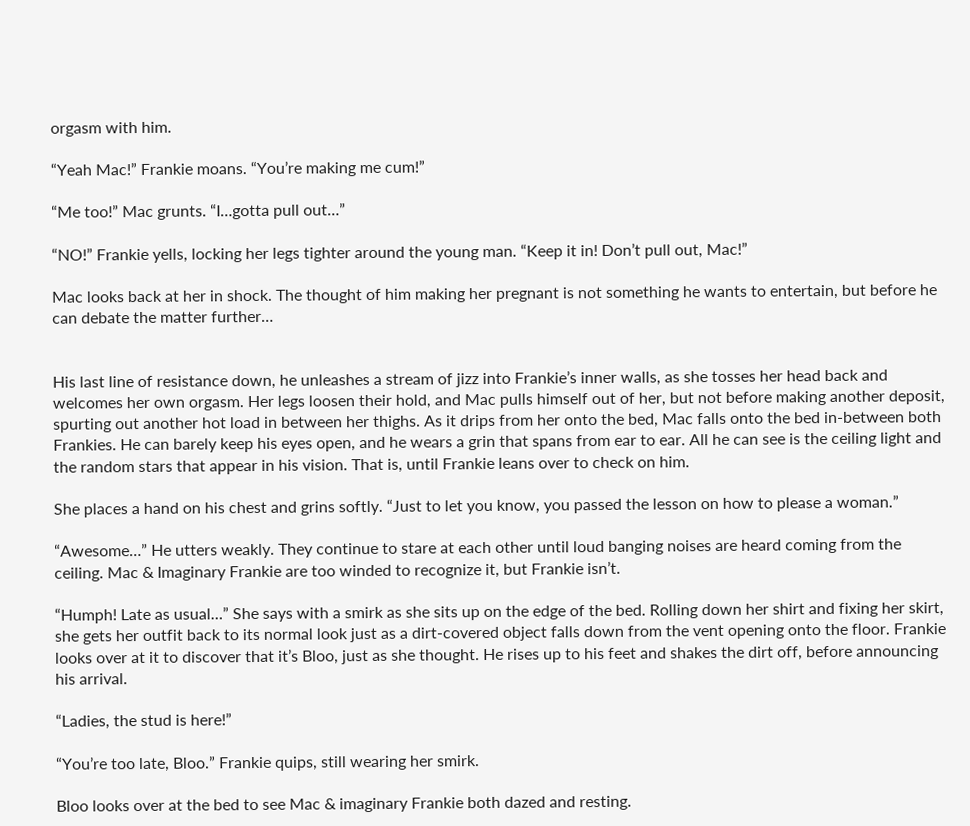orgasm with him.

“Yeah Mac!” Frankie moans. “You’re making me cum!”

“Me too!” Mac grunts. “I…gotta pull out…”

“NO!” Frankie yells, locking her legs tighter around the young man. “Keep it in! Don’t pull out, Mac!”

Mac looks back at her in shock. The thought of him making her pregnant is not something he wants to entertain, but before he can debate the matter further…


His last line of resistance down, he unleashes a stream of jizz into Frankie’s inner walls, as she tosses her head back and welcomes her own orgasm. Her legs loosen their hold, and Mac pulls himself out of her, but not before making another deposit, spurting out another hot load in between her thighs. As it drips from her onto the bed, Mac falls onto the bed in-between both Frankies. He can barely keep his eyes open, and he wears a grin that spans from ear to ear. All he can see is the ceiling light and the random stars that appear in his vision. That is, until Frankie leans over to check on him.

She places a hand on his chest and grins softly. “Just to let you know, you passed the lesson on how to please a woman.”

“Awesome…” He utters weakly. They continue to stare at each other until loud banging noises are heard coming from the ceiling. Mac & Imaginary Frankie are too winded to recognize it, but Frankie isn’t.

“Humph! Late as usual…” She says with a smirk as she sits up on the edge of the bed. Rolling down her shirt and fixing her skirt, she gets her outfit back to its normal look just as a dirt-covered object falls down from the vent opening onto the floor. Frankie looks over at it to discover that it’s Bloo, just as she thought. He rises up to his feet and shakes the dirt off, before announcing his arrival.

“Ladies, the stud is here!”

“You’re too late, Bloo.” Frankie quips, still wearing her smirk.

Bloo looks over at the bed to see Mac & imaginary Frankie both dazed and resting.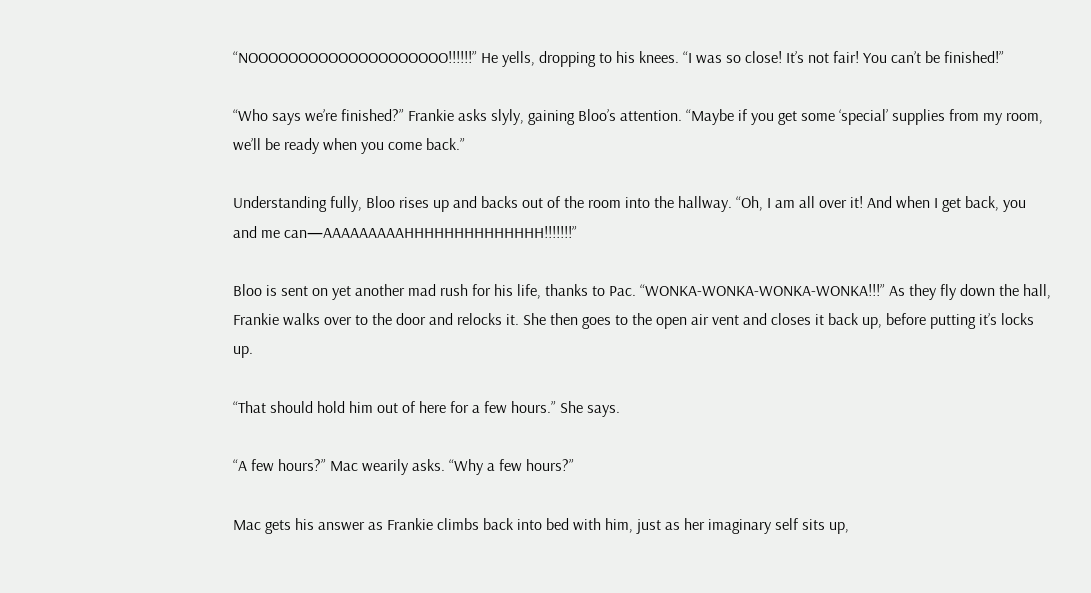“NOOOOOOOOOOOOOOOOOOOO!!!!!!” He yells, dropping to his knees. “I was so close! It’s not fair! You can’t be finished!”

“Who says we’re finished?” Frankie asks slyly, gaining Bloo’s attention. “Maybe if you get some ‘special’ supplies from my room, we’ll be ready when you come back.”

Understanding fully, Bloo rises up and backs out of the room into the hallway. “Oh, I am all over it! And when I get back, you and me can—AAAAAAAAAHHHHHHHHHHHHHH!!!!!!!”

Bloo is sent on yet another mad rush for his life, thanks to Pac. “WONKA-WONKA-WONKA-WONKA!!!” As they fly down the hall, Frankie walks over to the door and relocks it. She then goes to the open air vent and closes it back up, before putting it’s locks up.

“That should hold him out of here for a few hours.” She says.

“A few hours?” Mac wearily asks. “Why a few hours?”

Mac gets his answer as Frankie climbs back into bed with him, just as her imaginary self sits up,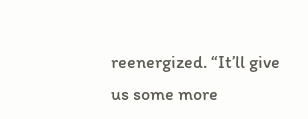reenergized. “It’ll give us some more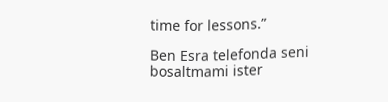time for lessons.”

Ben Esra telefonda seni bosaltmami ister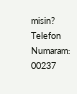misin?
Telefon Numaram: 00237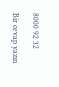8000 92 32

Bir cevap yazın